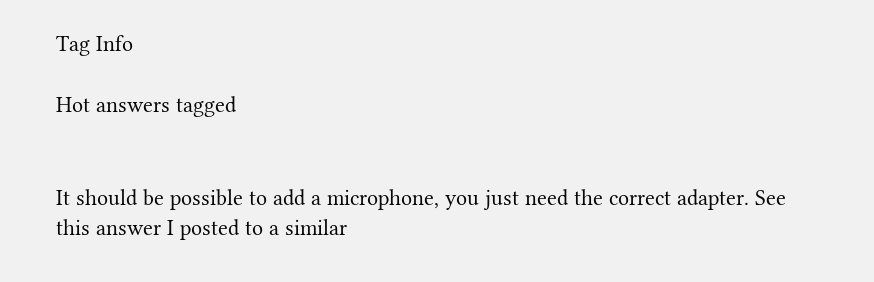Tag Info

Hot answers tagged


It should be possible to add a microphone, you just need the correct adapter. See this answer I posted to a similar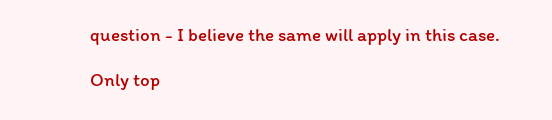question - I believe the same will apply in this case.

Only top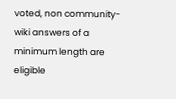voted, non community-wiki answers of a minimum length are eligible